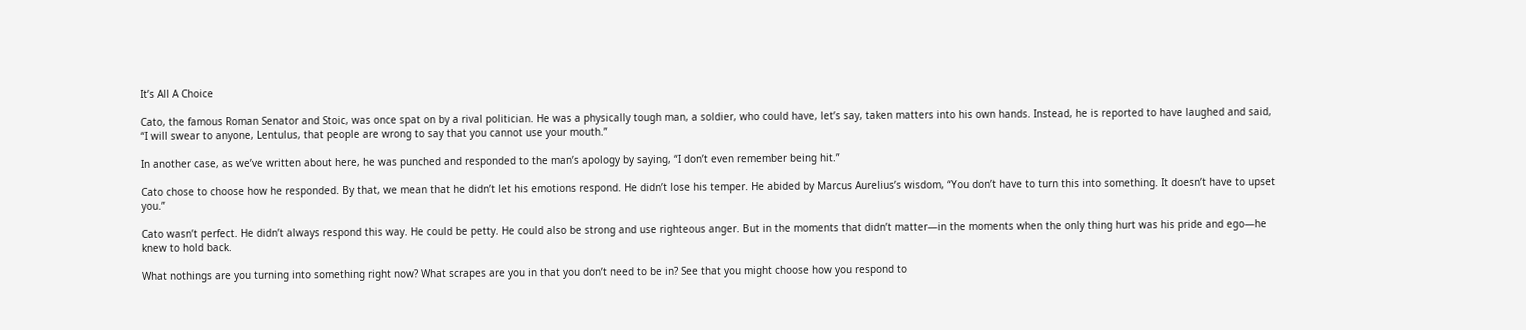It’s All A Choice

Cato, the famous Roman Senator and Stoic, was once spat on by a rival politician. He was a physically tough man, a soldier, who could have, let’s say, taken matters into his own hands. Instead, he is reported to have laughed and said, “I will swear to anyone, Lentulus, that people are wrong to say that you cannot use your mouth.”

In another case, as we’ve written about here, he was punched and responded to the man’s apology by saying, “I don’t even remember being hit.”

Cato chose to choose how he responded. By that, we mean that he didn’t let his emotions respond. He didn’t lose his temper. He abided by Marcus Aurelius’s wisdom, “You don’t have to turn this into something. It doesn’t have to upset you.”

Cato wasn’t perfect. He didn’t always respond this way. He could be petty. He could also be strong and use righteous anger. But in the moments that didn’t matter—in the moments when the only thing hurt was his pride and ego—he knew to hold back.

What nothings are you turning into something right now? What scrapes are you in that you don’t need to be in? See that you might choose how you respond to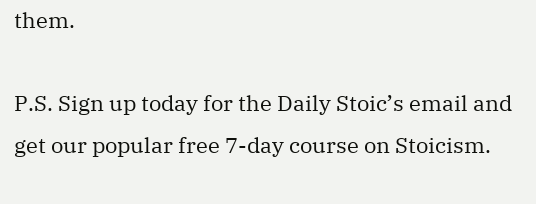them.

P.S. Sign up today for the Daily Stoic’s email and get our popular free 7-day course on Stoicism.